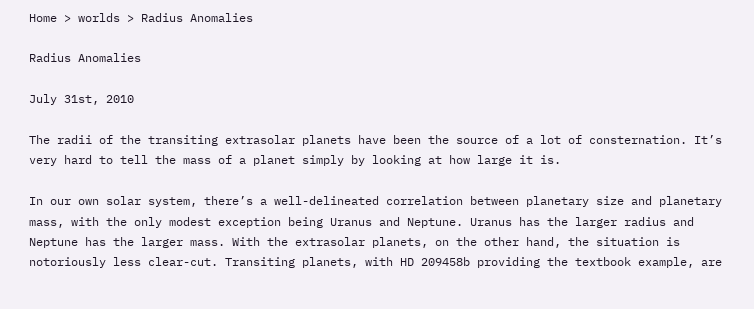Home > worlds > Radius Anomalies

Radius Anomalies

July 31st, 2010

The radii of the transiting extrasolar planets have been the source of a lot of consternation. It’s very hard to tell the mass of a planet simply by looking at how large it is.

In our own solar system, there’s a well-delineated correlation between planetary size and planetary mass, with the only modest exception being Uranus and Neptune. Uranus has the larger radius and Neptune has the larger mass. With the extrasolar planets, on the other hand, the situation is notoriously less clear-cut. Transiting planets, with HD 209458b providing the textbook example, are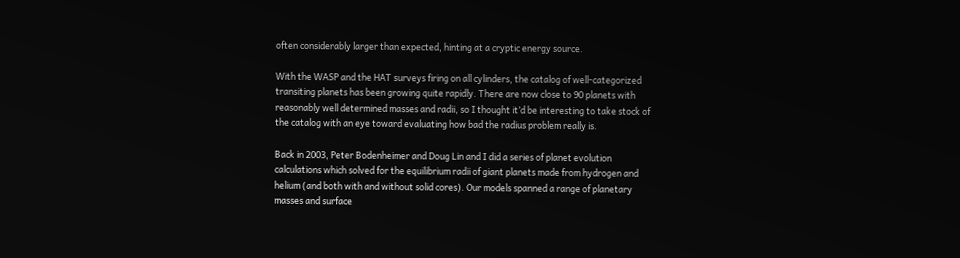often considerably larger than expected, hinting at a cryptic energy source.

With the WASP and the HAT surveys firing on all cylinders, the catalog of well-categorized transiting planets has been growing quite rapidly. There are now close to 90 planets with reasonably well determined masses and radii, so I thought it’d be interesting to take stock of the catalog with an eye toward evaluating how bad the radius problem really is.

Back in 2003, Peter Bodenheimer and Doug Lin and I did a series of planet evolution calculations which solved for the equilibrium radii of giant planets made from hydrogen and helium (and both with and without solid cores). Our models spanned a range of planetary masses and surface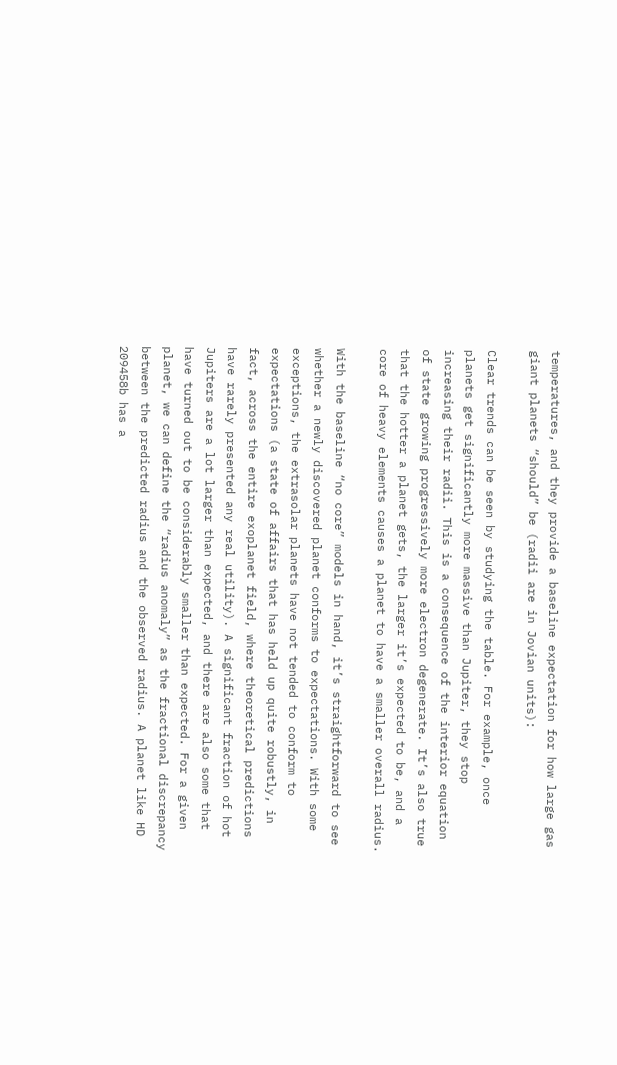temperatures, and they provide a baseline expectation for how large gas giant planets “should” be (radii are in Jovian units):

Clear trends can be seen by studying the table. For example, once planets get significantly more massive than Jupiter, they stop increasing their radii. This is a consequence of the interior equation of state growing progressively more electron degenerate. It’s also true that the hotter a planet gets, the larger it’s expected to be, and a core of heavy elements causes a planet to have a smaller overall radius.

With the baseline “no core” models in hand, it’s straightforward to see whether a newly discovered planet conforms to expectations. With some exceptions, the extrasolar planets have not tended to conform to expectations (a state of affairs that has held up quite robustly, in fact, across the entire exoplanet field, where theoretical predictions have rarely presented any real utility). A significant fraction of hot Jupiters are a lot larger than expected, and there are also some that have turned out to be considerably smaller than expected. For a given planet, we can define the “radius anomaly” as the fractional discrepancy between the predicted radius and the observed radius. A planet like HD 209458b has a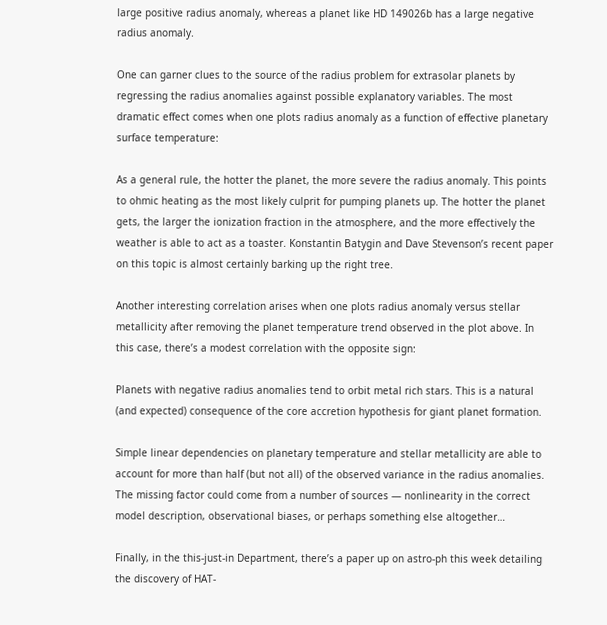large positive radius anomaly, whereas a planet like HD 149026b has a large negative radius anomaly.

One can garner clues to the source of the radius problem for extrasolar planets by regressing the radius anomalies against possible explanatory variables. The most dramatic effect comes when one plots radius anomaly as a function of effective planetary surface temperature:

As a general rule, the hotter the planet, the more severe the radius anomaly. This points to ohmic heating as the most likely culprit for pumping planets up. The hotter the planet gets, the larger the ionization fraction in the atmosphere, and the more effectively the weather is able to act as a toaster. Konstantin Batygin and Dave Stevenson’s recent paper on this topic is almost certainly barking up the right tree.

Another interesting correlation arises when one plots radius anomaly versus stellar metallicity after removing the planet temperature trend observed in the plot above. In this case, there’s a modest correlation with the opposite sign:

Planets with negative radius anomalies tend to orbit metal rich stars. This is a natural (and expected) consequence of the core accretion hypothesis for giant planet formation.

Simple linear dependencies on planetary temperature and stellar metallicity are able to account for more than half (but not all) of the observed variance in the radius anomalies. The missing factor could come from a number of sources — nonlinearity in the correct model description, observational biases, or perhaps something else altogether…

Finally, in the this-just-in Department, there’s a paper up on astro-ph this week detailing the discovery of HAT-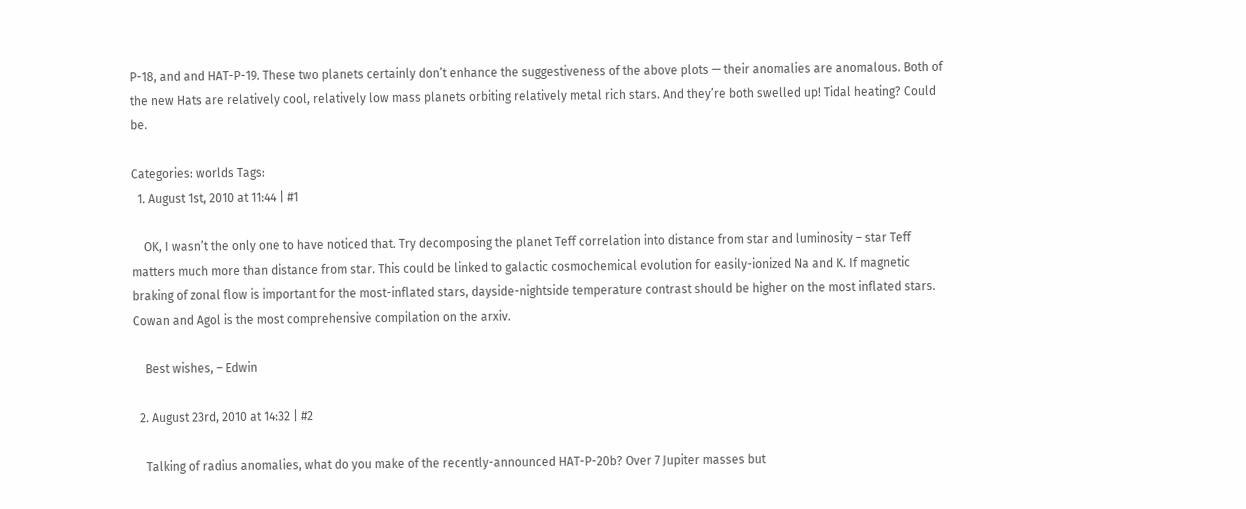P-18, and and HAT-P-19. These two planets certainly don’t enhance the suggestiveness of the above plots — their anomalies are anomalous. Both of the new Hats are relatively cool, relatively low mass planets orbiting relatively metal rich stars. And they’re both swelled up! Tidal heating? Could be.

Categories: worlds Tags:
  1. August 1st, 2010 at 11:44 | #1

    OK, I wasn’t the only one to have noticed that. Try decomposing the planet Teff correlation into distance from star and luminosity – star Teff matters much more than distance from star. This could be linked to galactic cosmochemical evolution for easily-ionized Na and K. If magnetic braking of zonal flow is important for the most-inflated stars, dayside-nightside temperature contrast should be higher on the most inflated stars. Cowan and Agol is the most comprehensive compilation on the arxiv.

    Best wishes, – Edwin

  2. August 23rd, 2010 at 14:32 | #2

    Talking of radius anomalies, what do you make of the recently-announced HAT-P-20b? Over 7 Jupiter masses but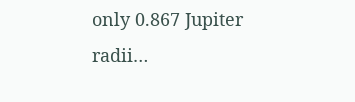only 0.867 Jupiter radii…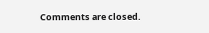Comments are closed.